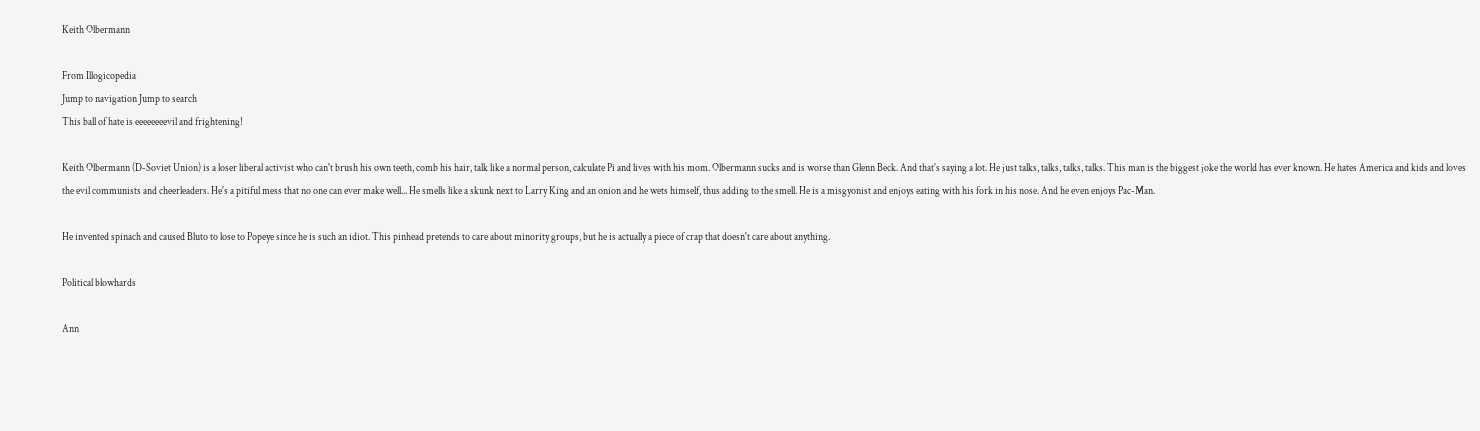Keith Olbermann

From Illogicopedia
Jump to navigation Jump to search
This ball of hate is eeeeeeeevil and frightening!

Keith Olbermann (D-Soviet Union) is a loser liberal activist who can't brush his own teeth, comb his hair, talk like a normal person, calculate Pi and lives with his mom. Olbermann sucks and is worse than Glenn Beck. And that's saying a lot. He just talks, talks, talks, talks. This man is the biggest joke the world has ever known. He hates America and kids and loves the evil communists and cheerleaders. He's a pitiful mess that no one can ever make well... He smells like a skunk next to Larry King and an onion and he wets himself, thus adding to the smell. He is a misgyonist and enjoys eating with his fork in his nose. And he even enjoys Pac-Man.

He invented spinach and caused Bluto to lose to Popeye since he is such an idiot. This pinhead pretends to care about minority groups, but he is actually a piece of crap that doesn't care about anything.

Political blowhards

Ann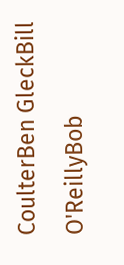CoulterBen GleckBill O'ReillyBob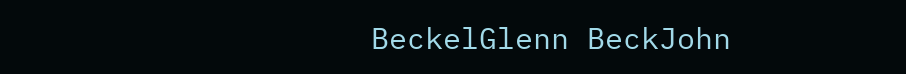BeckelGlenn BeckJohn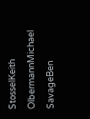StosselKeith OlbermannMichael SavageBen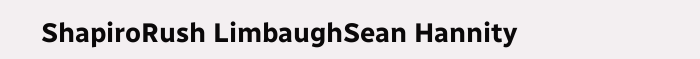ShapiroRush LimbaughSean Hannity